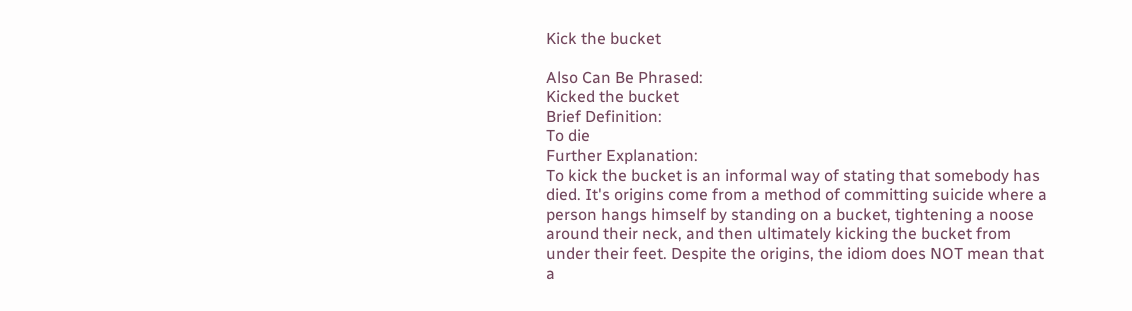Kick the bucket

Also Can Be Phrased:
Kicked the bucket
Brief Definition:
To die
Further Explanation:
To kick the bucket is an informal way of stating that somebody has died. It's origins come from a method of committing suicide where a person hangs himself by standing on a bucket, tightening a noose around their neck, and then ultimately kicking the bucket from under their feet. Despite the origins, the idiom does NOT mean that a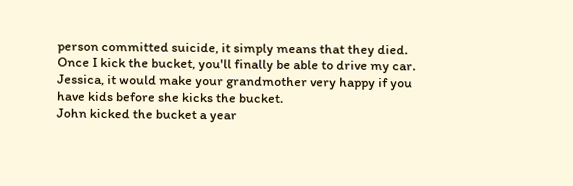person committed suicide, it simply means that they died.
Once I kick the bucket, you'll finally be able to drive my car.
Jessica, it would make your grandmother very happy if you have kids before she kicks the bucket.
John kicked the bucket a year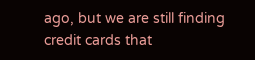ago, but we are still finding credit cards that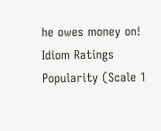he owes money on!
Idiom Ratings
Popularity (Scale 1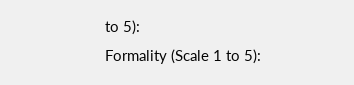to 5):
Formality (Scale 1 to 5):